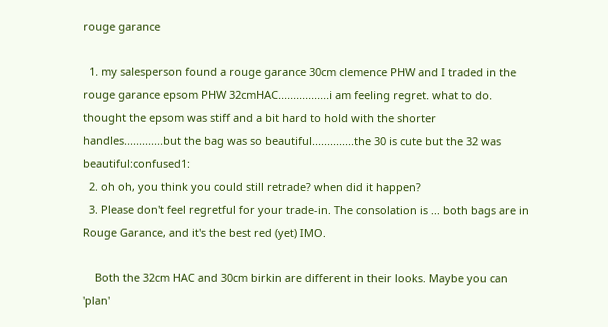rouge garance

  1. my salesperson found a rouge garance 30cm clemence PHW and I traded in the rouge garance epsom PHW 32cmHAC.................i am feeling regret. what to do. thought the epsom was stiff and a bit hard to hold with the shorter handles.............but the bag was so beautiful..............the 30 is cute but the 32 was beautiful:confused1:
  2. oh oh, you think you could still retrade? when did it happen?
  3. Please don't feel regretful for your trade-in. The consolation is ... both bags are in Rouge Garance, and it's the best red (yet) IMO.

    Both the 32cm HAC and 30cm birkin are different in their looks. Maybe you can 'plan'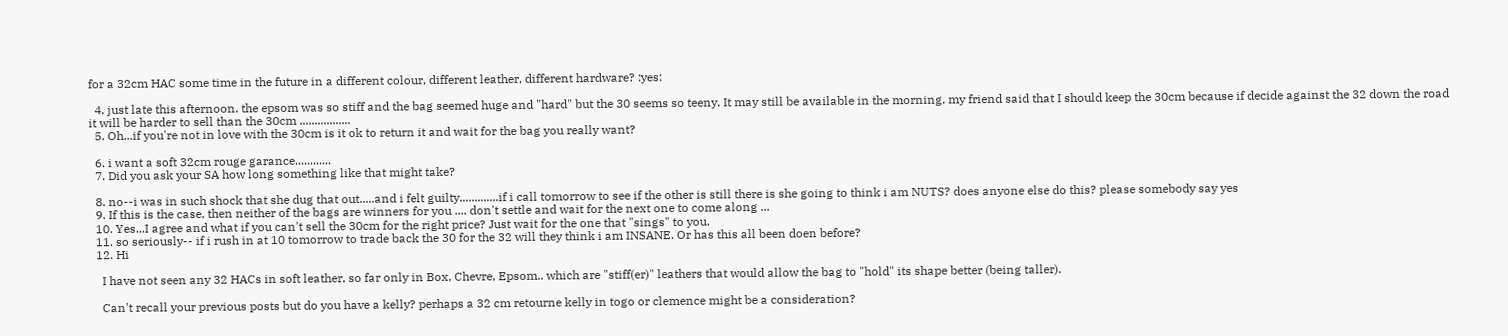for a 32cm HAC some time in the future in a different colour, different leather, different hardware? :yes:

  4. just late this afternoon. the epsom was so stiff and the bag seemed huge and "hard" but the 30 seems so teeny. It may still be available in the morning. my friend said that I should keep the 30cm because if decide against the 32 down the road it will be harder to sell than the 30cm .................
  5. Oh...if you're not in love with the 30cm is it ok to return it and wait for the bag you really want?

  6. i want a soft 32cm rouge garance............
  7. Did you ask your SA how long something like that might take?

  8. no--i was in such shock that she dug that out.....and i felt guilty.............if i call tomorrow to see if the other is still there is she going to think i am NUTS? does anyone else do this? please somebody say yes
  9. If this is the case, then neither of the bags are winners for you .... don't settle and wait for the next one to come along ...
  10. Yes...I agree and what if you can't sell the 30cm for the right price? Just wait for the one that "sings" to you.
  11. so seriously-- if i rush in at 10 tomorrow to trade back the 30 for the 32 will they think i am INSANE. Or has this all been doen before?
  12. Hi

    I have not seen any 32 HACs in soft leather, so far only in Box, Chevre, Epsom.. which are "stiff(er)" leathers that would allow the bag to "hold" its shape better (being taller).

    Can't recall your previous posts but do you have a kelly? perhaps a 32 cm retourne kelly in togo or clemence might be a consideration?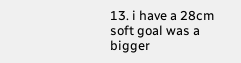13. i have a 28cm soft goal was a bigger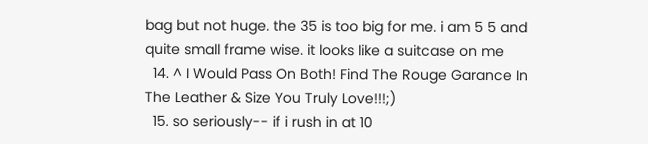bag but not huge. the 35 is too big for me. i am 5 5 and quite small frame wise. it looks like a suitcase on me
  14. ^ I Would Pass On Both! Find The Rouge Garance In The Leather & Size You Truly Love!!!;)
  15. so seriously-- if i rush in at 10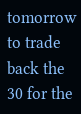tomorrow to trade back the 30 for the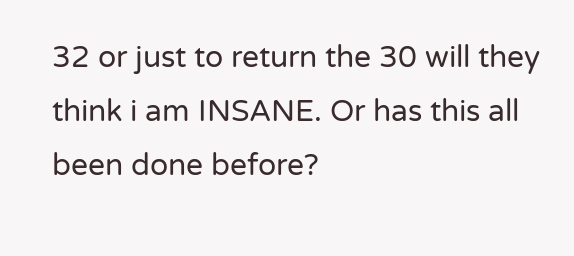32 or just to return the 30 will they think i am INSANE. Or has this all been done before?